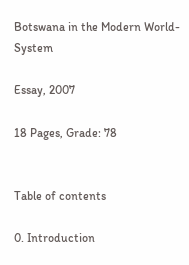Botswana in the Modern World-System

Essay, 2007

18 Pages, Grade: 78


Table of contents

0. Introduction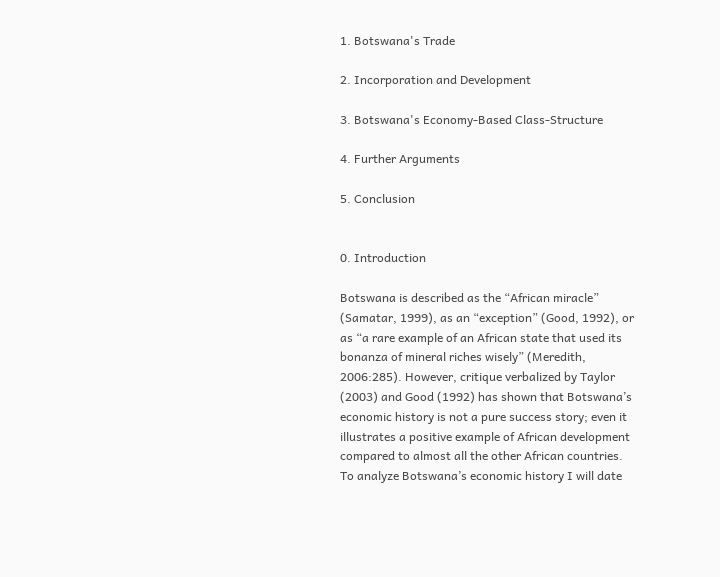1. Botswana's Trade

2. Incorporation and Development

3. Botswana's Economy-Based Class-Structure

4. Further Arguments

5. Conclusion


0. Introduction

Botswana is described as the “African miracle” (Samatar, 1999), as an “exception” (Good, 1992), or as “a rare example of an African state that used its bonanza of mineral riches wisely” (Meredith, 2006:285). However, critique verbalized by Taylor (2003) and Good (1992) has shown that Botswana’s economic history is not a pure success story; even it illustrates a positive example of African development compared to almost all the other African countries. To analyze Botswana’s economic history I will date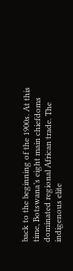back to the beginning of the 1900s. At this time, Botswana’s eight main chiefdoms dominated regional African trade. The indigenous elite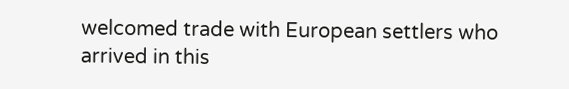welcomed trade with European settlers who arrived in this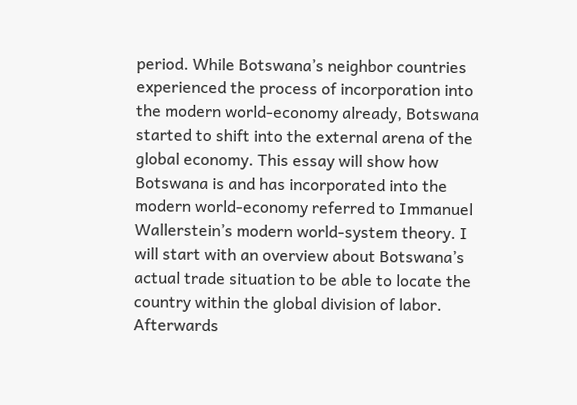period. While Botswana’s neighbor countries experienced the process of incorporation into the modern world-economy already, Botswana started to shift into the external arena of the global economy. This essay will show how Botswana is and has incorporated into the modern world-economy referred to Immanuel Wallerstein’s modern world-system theory. I will start with an overview about Botswana’s actual trade situation to be able to locate the country within the global division of labor. Afterwards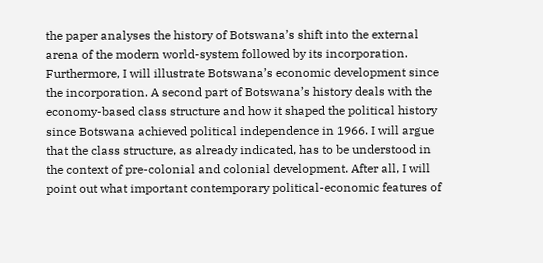the paper analyses the history of Botswana’s shift into the external arena of the modern world-system followed by its incorporation. Furthermore, I will illustrate Botswana’s economic development since the incorporation. A second part of Botswana’s history deals with the economy-based class structure and how it shaped the political history since Botswana achieved political independence in 1966. I will argue that the class structure, as already indicated, has to be understood in the context of pre-colonial and colonial development. After all, I will point out what important contemporary political-economic features of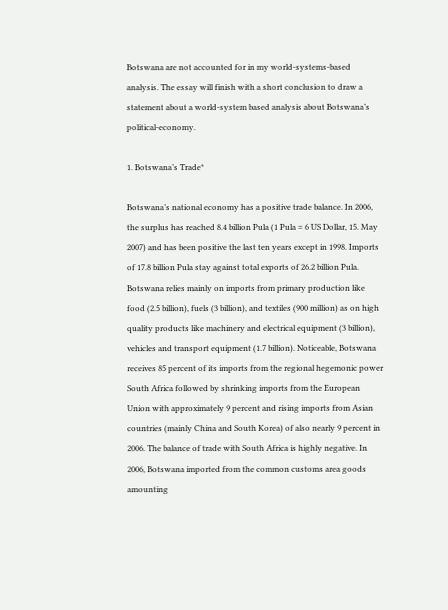Botswana are not accounted for in my world-systems-based analysis. The essay will finish with a short conclusion to draw a statement about a world-system based analysis about Botswana’s political-economy.

1. Botswana’s Trade*

Botswana’s national economy has a positive trade balance. In 2006, the surplus has reached 8.4 billion Pula (1 Pula = 6 US Dollar, 15. May 2007) and has been positive the last ten years except in 1998. Imports of 17.8 billion Pula stay against total exports of 26.2 billion Pula. Botswana relies mainly on imports from primary production like food (2.5 billion), fuels (3 billion), and textiles (900 million) as on high quality products like machinery and electrical equipment (3 billion), vehicles and transport equipment (1.7 billion). Noticeable, Botswana receives 85 percent of its imports from the regional hegemonic power South Africa followed by shrinking imports from the European Union with approximately 9 percent and rising imports from Asian countries (mainly China and South Korea) of also nearly 9 percent in 2006. The balance of trade with South Africa is highly negative. In 2006, Botswana imported from the common customs area goods amounting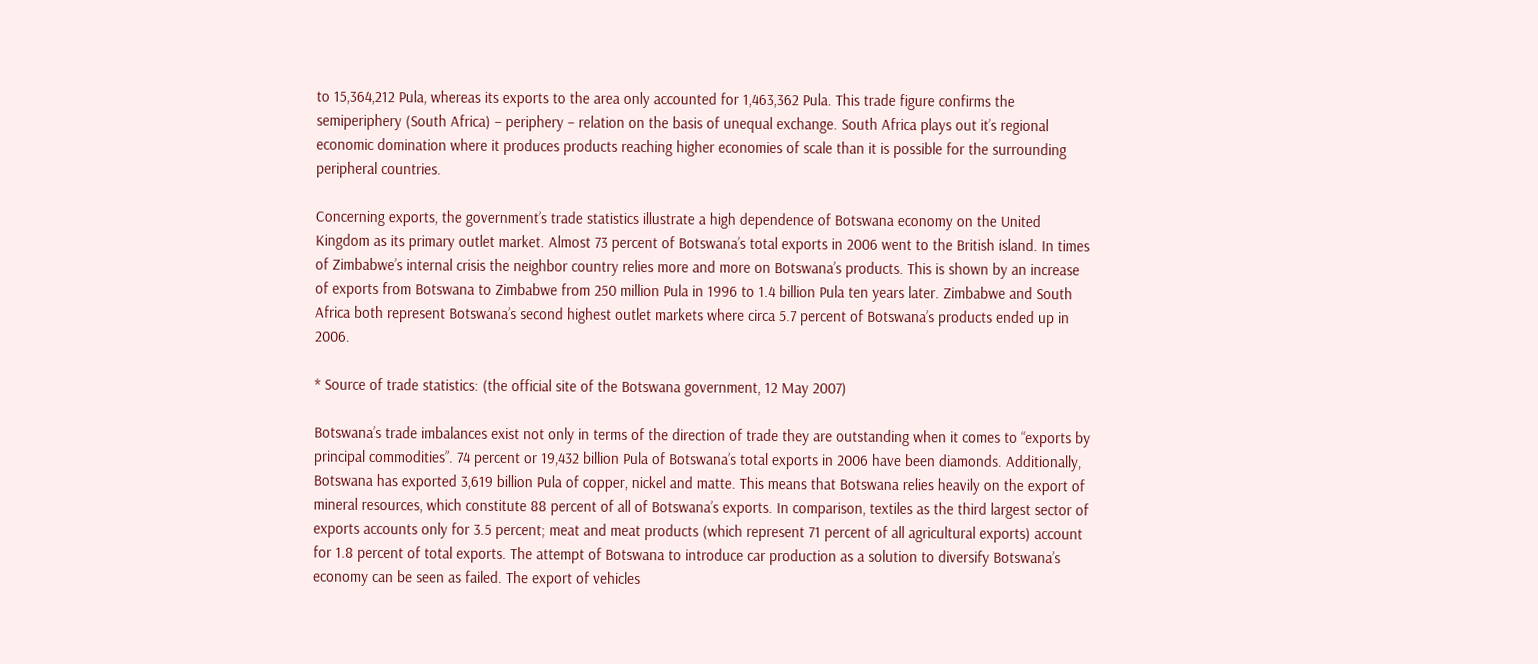to 15,364,212 Pula, whereas its exports to the area only accounted for 1,463,362 Pula. This trade figure confirms the semiperiphery (South Africa) – periphery – relation on the basis of unequal exchange. South Africa plays out it’s regional economic domination where it produces products reaching higher economies of scale than it is possible for the surrounding peripheral countries.

Concerning exports, the government’s trade statistics illustrate a high dependence of Botswana economy on the United Kingdom as its primary outlet market. Almost 73 percent of Botswana’s total exports in 2006 went to the British island. In times of Zimbabwe’s internal crisis the neighbor country relies more and more on Botswana’s products. This is shown by an increase of exports from Botswana to Zimbabwe from 250 million Pula in 1996 to 1.4 billion Pula ten years later. Zimbabwe and South Africa both represent Botswana’s second highest outlet markets where circa 5.7 percent of Botswana’s products ended up in 2006.

* Source of trade statistics: (the official site of the Botswana government, 12 May 2007)

Botswana’s trade imbalances exist not only in terms of the direction of trade they are outstanding when it comes to “exports by principal commodities”. 74 percent or 19,432 billion Pula of Botswana’s total exports in 2006 have been diamonds. Additionally, Botswana has exported 3,619 billion Pula of copper, nickel and matte. This means that Botswana relies heavily on the export of mineral resources, which constitute 88 percent of all of Botswana’s exports. In comparison, textiles as the third largest sector of exports accounts only for 3.5 percent; meat and meat products (which represent 71 percent of all agricultural exports) account for 1.8 percent of total exports. The attempt of Botswana to introduce car production as a solution to diversify Botswana’s economy can be seen as failed. The export of vehicles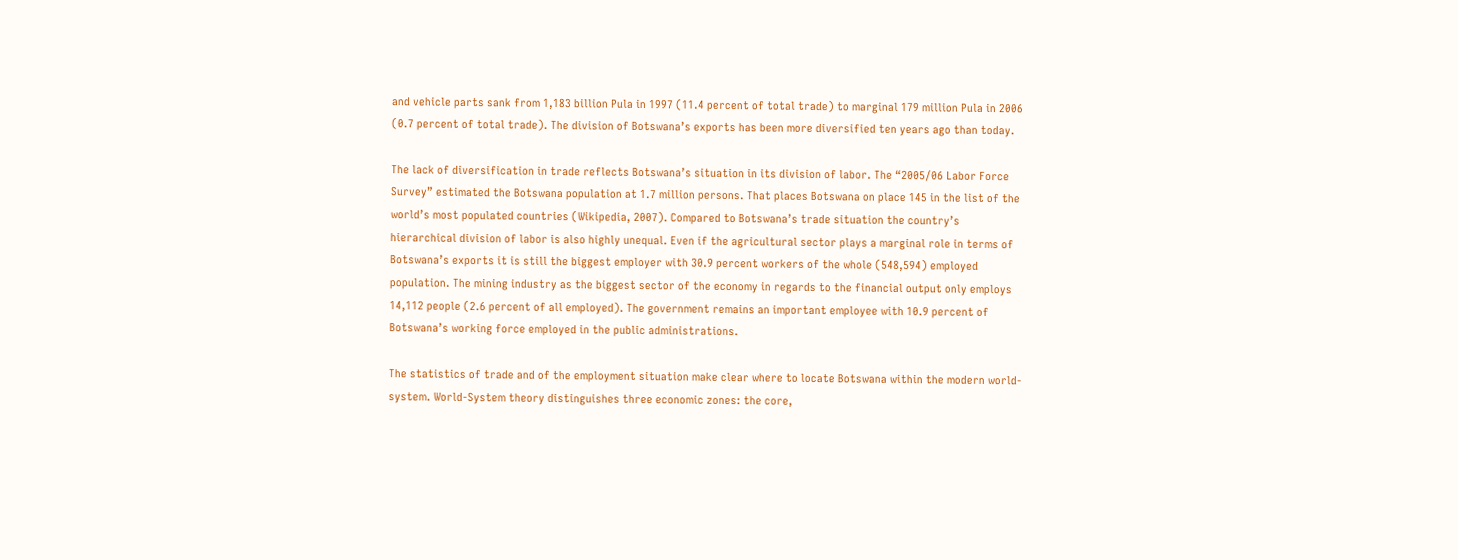and vehicle parts sank from 1,183 billion Pula in 1997 (11.4 percent of total trade) to marginal 179 million Pula in 2006 (0.7 percent of total trade). The division of Botswana’s exports has been more diversified ten years ago than today.

The lack of diversification in trade reflects Botswana’s situation in its division of labor. The “2005/06 Labor Force Survey” estimated the Botswana population at 1.7 million persons. That places Botswana on place 145 in the list of the world’s most populated countries (Wikipedia, 2007). Compared to Botswana’s trade situation the country’s hierarchical division of labor is also highly unequal. Even if the agricultural sector plays a marginal role in terms of Botswana’s exports it is still the biggest employer with 30.9 percent workers of the whole (548,594) employed population. The mining industry as the biggest sector of the economy in regards to the financial output only employs 14,112 people (2.6 percent of all employed). The government remains an important employee with 10.9 percent of Botswana’s working force employed in the public administrations.

The statistics of trade and of the employment situation make clear where to locate Botswana within the modern world-system. World-System theory distinguishes three economic zones: the core,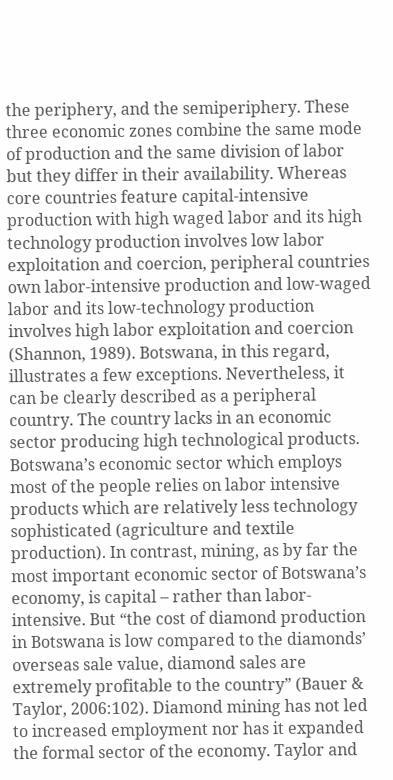the periphery, and the semiperiphery. These three economic zones combine the same mode of production and the same division of labor but they differ in their availability. Whereas core countries feature capital-intensive production with high waged labor and its high technology production involves low labor exploitation and coercion, peripheral countries own labor-intensive production and low-waged labor and its low-technology production involves high labor exploitation and coercion (Shannon, 1989). Botswana, in this regard, illustrates a few exceptions. Nevertheless, it can be clearly described as a peripheral country. The country lacks in an economic sector producing high technological products. Botswana’s economic sector which employs most of the people relies on labor intensive products which are relatively less technology sophisticated (agriculture and textile production). In contrast, mining, as by far the most important economic sector of Botswana’s economy, is capital – rather than labor-intensive. But “the cost of diamond production in Botswana is low compared to the diamonds’ overseas sale value, diamond sales are extremely profitable to the country” (Bauer & Taylor, 2006:102). Diamond mining has not led to increased employment nor has it expanded the formal sector of the economy. Taylor and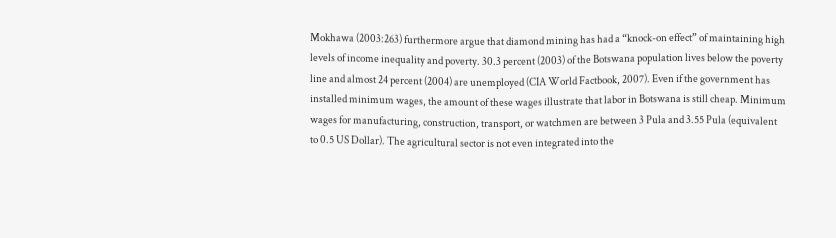Mokhawa (2003:263) furthermore argue that diamond mining has had a “knock-on effect” of maintaining high levels of income inequality and poverty. 30.3 percent (2003) of the Botswana population lives below the poverty line and almost 24 percent (2004) are unemployed (CIA World Factbook, 2007). Even if the government has installed minimum wages, the amount of these wages illustrate that labor in Botswana is still cheap. Minimum wages for manufacturing, construction, transport, or watchmen are between 3 Pula and 3.55 Pula (equivalent to 0.5 US Dollar). The agricultural sector is not even integrated into the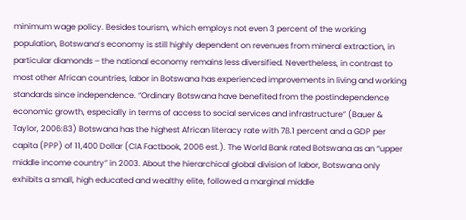minimum wage policy. Besides tourism, which employs not even 3 percent of the working population, Botswana’s economy is still highly dependent on revenues from mineral extraction, in particular diamonds – the national economy remains less diversified. Nevertheless, in contrast to most other African countries, labor in Botswana has experienced improvements in living and working standards since independence. “Ordinary Botswana have benefited from the postindependence economic growth, especially in terms of access to social services and infrastructure” (Bauer & Taylor, 2006:83) Botswana has the highest African literacy rate with 78.1 percent and a GDP per capita (PPP) of 11,400 Dollar (CIA Factbook, 2006 est.). The World Bank rated Botswana as an “upper middle income country” in 2003. About the hierarchical global division of labor, Botswana only exhibits a small, high educated and wealthy elite, followed a marginal middle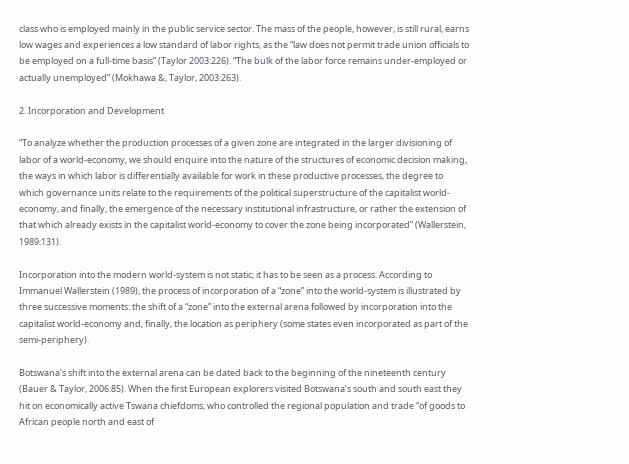class who is employed mainly in the public service sector. The mass of the people, however, is still rural, earns low wages and experiences a low standard of labor rights, as the “law does not permit trade union officials to be employed on a full-time basis” (Taylor 2003:226). “The bulk of the labor force remains under-employed or actually unemployed” (Mokhawa &, Taylor, 2003:263).

2. Incorporation and Development

“To analyze whether the production processes of a given zone are integrated in the larger divisioning of labor of a world-economy, we should enquire into the nature of the structures of economic decision making, the ways in which labor is differentially available for work in these productive processes, the degree to which governance units relate to the requirements of the political superstructure of the capitalist world-economy, and finally, the emergence of the necessary institutional infrastructure, or rather the extension of that which already exists in the capitalist world-economy to cover the zone being incorporated” (Wallerstein, 1989:131).

Incorporation into the modern world-system is not static; it has to be seen as a process. According to Immanuel Wallerstein (1989), the process of incorporation of a “zone” into the world-system is illustrated by three successive moments: the shift of a “zone” into the external arena followed by incorporation into the capitalist world-economy and, finally, the location as periphery (some states even incorporated as part of the semi-periphery).

Botswana’s shift into the external arena can be dated back to the beginning of the nineteenth century (Bauer & Taylor, 2006:85). When the first European explorers visited Botswana’s south and south east they hit on economically active Tswana chiefdoms, who controlled the regional population and trade “of goods to African people north and east of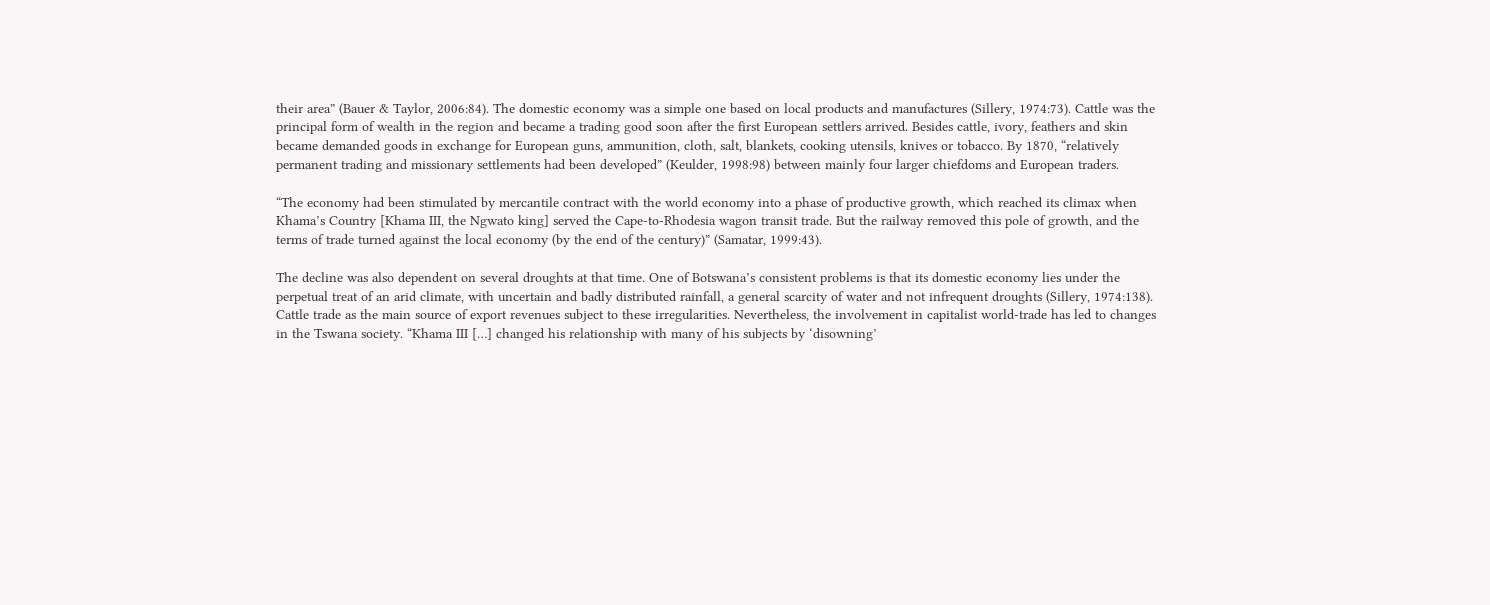their area” (Bauer & Taylor, 2006:84). The domestic economy was a simple one based on local products and manufactures (Sillery, 1974:73). Cattle was the principal form of wealth in the region and became a trading good soon after the first European settlers arrived. Besides cattle, ivory, feathers and skin became demanded goods in exchange for European guns, ammunition, cloth, salt, blankets, cooking utensils, knives or tobacco. By 1870, “relatively permanent trading and missionary settlements had been developed” (Keulder, 1998:98) between mainly four larger chiefdoms and European traders.

“The economy had been stimulated by mercantile contract with the world economy into a phase of productive growth, which reached its climax when Khama’s Country [Khama III, the Ngwato king] served the Cape-to-Rhodesia wagon transit trade. But the railway removed this pole of growth, and the terms of trade turned against the local economy (by the end of the century)” (Samatar, 1999:43).

The decline was also dependent on several droughts at that time. One of Botswana’s consistent problems is that its domestic economy lies under the perpetual treat of an arid climate, with uncertain and badly distributed rainfall, a general scarcity of water and not infrequent droughts (Sillery, 1974:138). Cattle trade as the main source of export revenues subject to these irregularities. Nevertheless, the involvement in capitalist world-trade has led to changes in the Tswana society. “Khama III […] changed his relationship with many of his subjects by ‘disowning’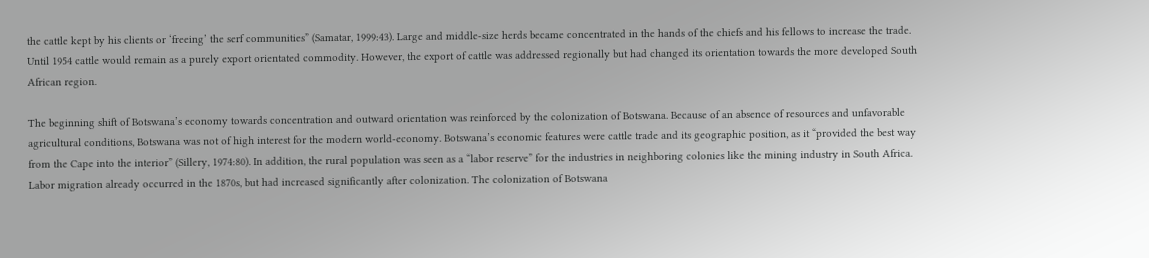the cattle kept by his clients or ‘freeing’ the serf communities” (Samatar, 1999:43). Large and middle-size herds became concentrated in the hands of the chiefs and his fellows to increase the trade. Until 1954 cattle would remain as a purely export orientated commodity. However, the export of cattle was addressed regionally but had changed its orientation towards the more developed South African region.

The beginning shift of Botswana’s economy towards concentration and outward orientation was reinforced by the colonization of Botswana. Because of an absence of resources and unfavorable agricultural conditions, Botswana was not of high interest for the modern world-economy. Botswana’s economic features were cattle trade and its geographic position, as it “provided the best way from the Cape into the interior” (Sillery, 1974:80). In addition, the rural population was seen as a “labor reserve” for the industries in neighboring colonies like the mining industry in South Africa. Labor migration already occurred in the 1870s, but had increased significantly after colonization. The colonization of Botswana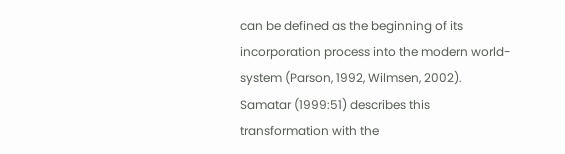can be defined as the beginning of its incorporation process into the modern world-system (Parson, 1992, Wilmsen, 2002). Samatar (1999:51) describes this transformation with the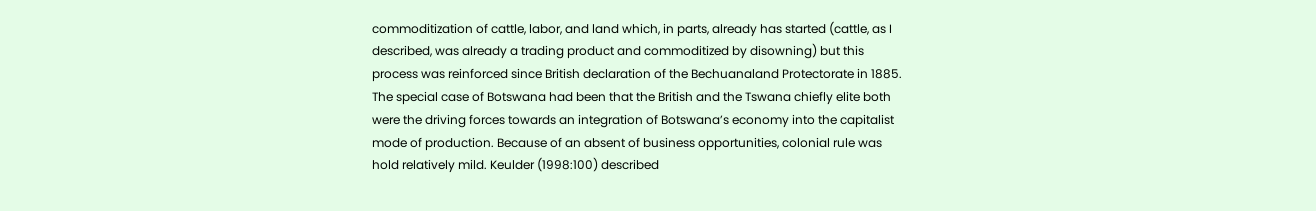commoditization of cattle, labor, and land which, in parts, already has started (cattle, as I described, was already a trading product and commoditized by disowning) but this process was reinforced since British declaration of the Bechuanaland Protectorate in 1885. The special case of Botswana had been that the British and the Tswana chiefly elite both were the driving forces towards an integration of Botswana’s economy into the capitalist mode of production. Because of an absent of business opportunities, colonial rule was hold relatively mild. Keulder (1998:100) described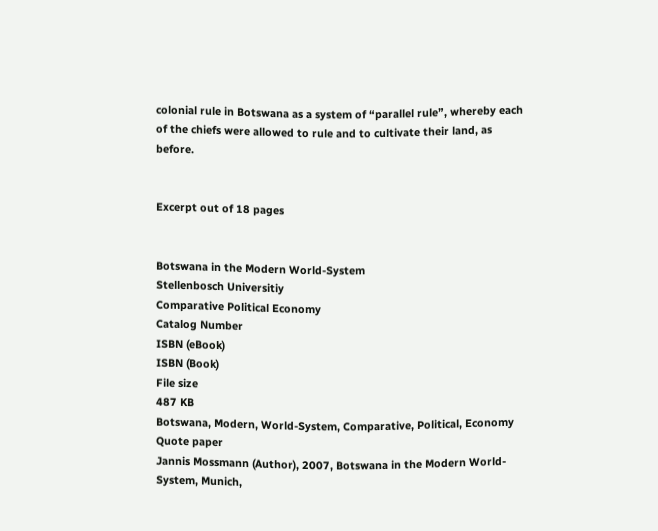colonial rule in Botswana as a system of “parallel rule”, whereby each of the chiefs were allowed to rule and to cultivate their land, as before.


Excerpt out of 18 pages


Botswana in the Modern World-System
Stellenbosch Universitiy
Comparative Political Economy
Catalog Number
ISBN (eBook)
ISBN (Book)
File size
487 KB
Botswana, Modern, World-System, Comparative, Political, Economy
Quote paper
Jannis Mossmann (Author), 2007, Botswana in the Modern World-System, Munich,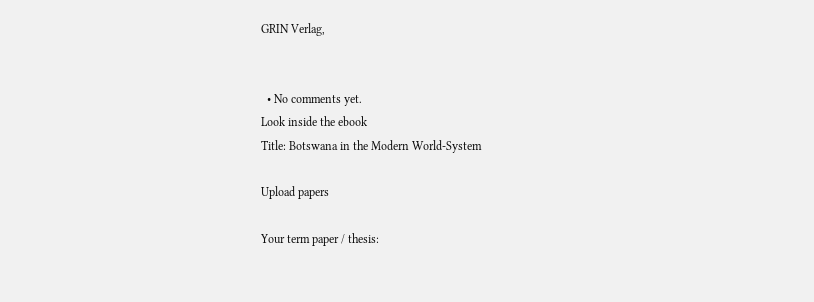GRIN Verlag,


  • No comments yet.
Look inside the ebook
Title: Botswana in the Modern World-System

Upload papers

Your term paper / thesis: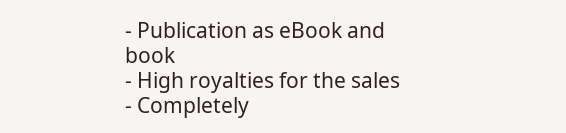- Publication as eBook and book
- High royalties for the sales
- Completely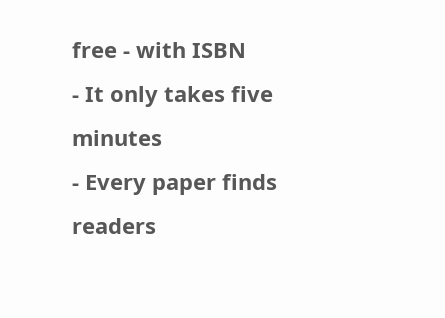free - with ISBN
- It only takes five minutes
- Every paper finds readers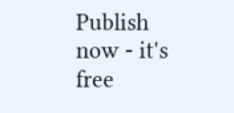Publish now - it's free